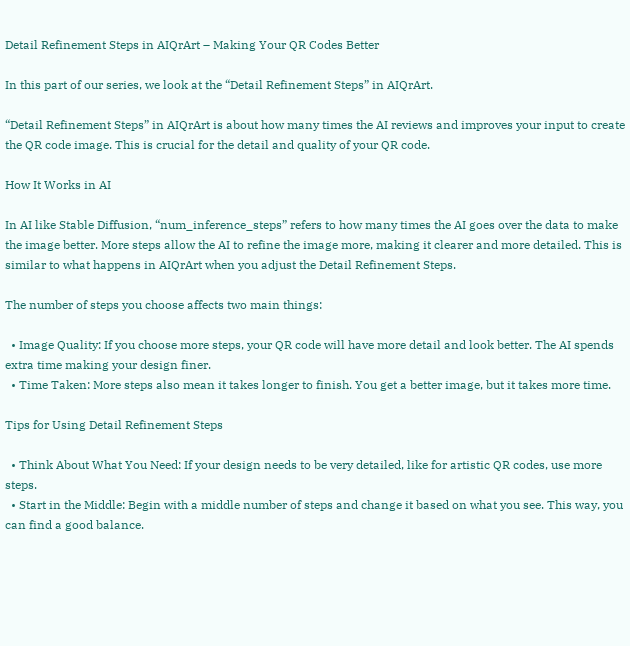Detail Refinement Steps in AIQrArt – Making Your QR Codes Better

In this part of our series, we look at the “Detail Refinement Steps” in AIQrArt.

“Detail Refinement Steps” in AIQrArt is about how many times the AI reviews and improves your input to create the QR code image. This is crucial for the detail and quality of your QR code.

How It Works in AI

In AI like Stable Diffusion, “num_inference_steps” refers to how many times the AI goes over the data to make the image better. More steps allow the AI to refine the image more, making it clearer and more detailed. This is similar to what happens in AIQrArt when you adjust the Detail Refinement Steps.

The number of steps you choose affects two main things:

  • Image Quality: If you choose more steps, your QR code will have more detail and look better. The AI spends extra time making your design finer.
  • Time Taken: More steps also mean it takes longer to finish. You get a better image, but it takes more time.

Tips for Using Detail Refinement Steps

  • Think About What You Need: If your design needs to be very detailed, like for artistic QR codes, use more steps.
  • Start in the Middle: Begin with a middle number of steps and change it based on what you see. This way, you can find a good balance.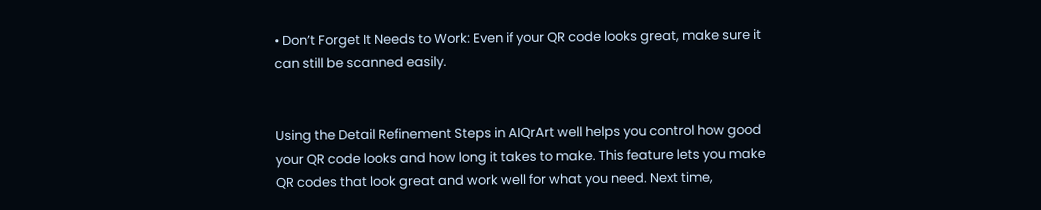• Don’t Forget It Needs to Work: Even if your QR code looks great, make sure it can still be scanned easily.


Using the Detail Refinement Steps in AIQrArt well helps you control how good your QR code looks and how long it takes to make. This feature lets you make QR codes that look great and work well for what you need. Next time,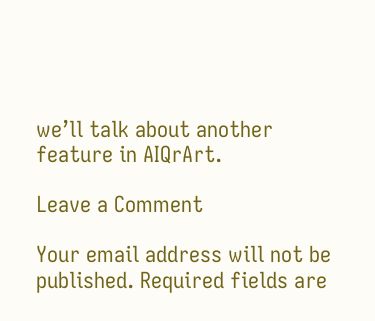we’ll talk about another feature in AIQrArt.

Leave a Comment

Your email address will not be published. Required fields are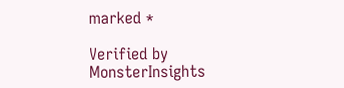marked *

Verified by MonsterInsights